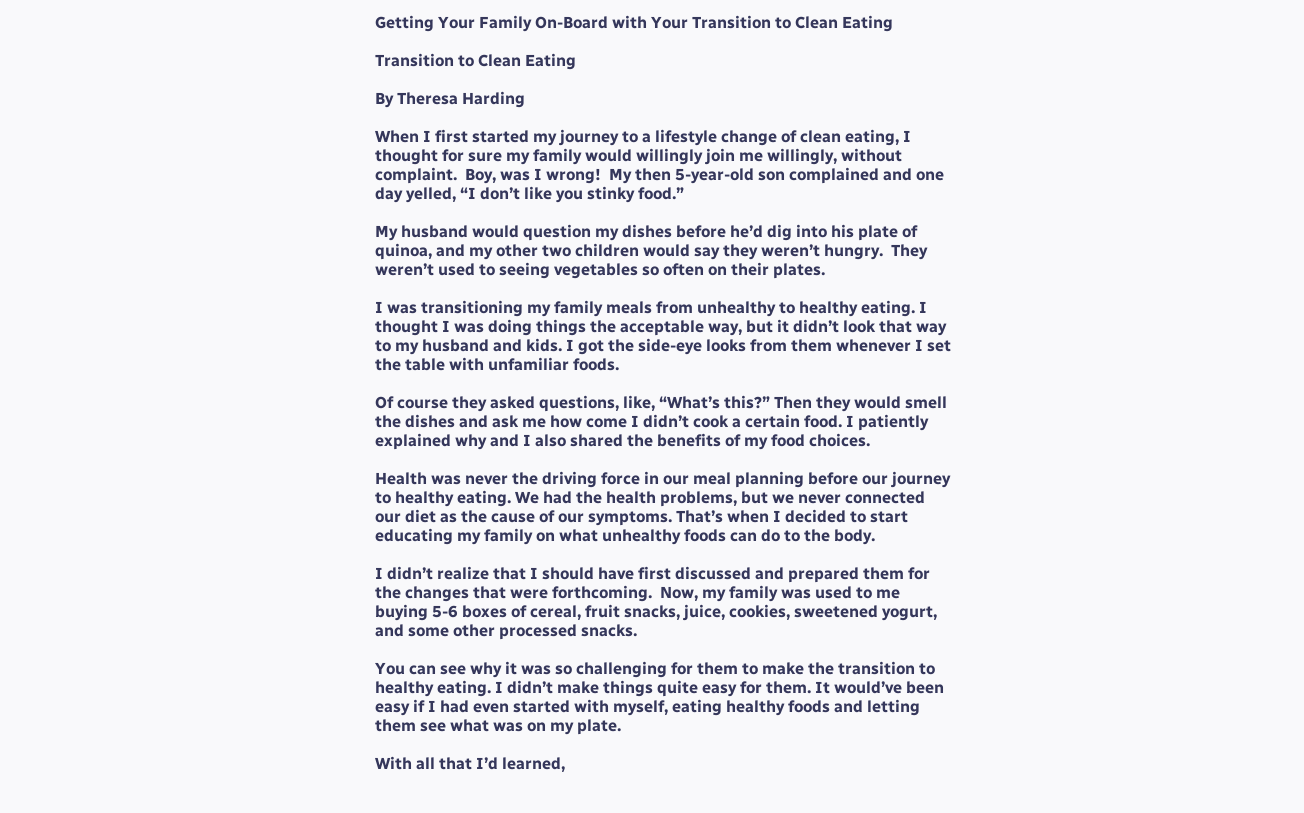Getting Your Family On-Board with Your Transition to Clean Eating

Transition to Clean Eating

By Theresa Harding

When I first started my journey to a lifestyle change of clean eating, I thought for sure my family would willingly join me willingly, without complaint.  Boy, was I wrong!  My then 5-year-old son complained and one day yelled, “I don’t like you stinky food.”

My husband would question my dishes before he’d dig into his plate of quinoa, and my other two children would say they weren’t hungry.  They weren’t used to seeing vegetables so often on their plates.

I was transitioning my family meals from unhealthy to healthy eating. I thought I was doing things the acceptable way, but it didn’t look that way to my husband and kids. I got the side-eye looks from them whenever I set the table with unfamiliar foods.

Of course they asked questions, like, “What’s this?” Then they would smell the dishes and ask me how come I didn’t cook a certain food. I patiently explained why and I also shared the benefits of my food choices.

Health was never the driving force in our meal planning before our journey to healthy eating. We had the health problems, but we never connected our diet as the cause of our symptoms. That’s when I decided to start educating my family on what unhealthy foods can do to the body.

I didn’t realize that I should have first discussed and prepared them for the changes that were forthcoming.  Now, my family was used to me buying 5-6 boxes of cereal, fruit snacks, juice, cookies, sweetened yogurt, and some other processed snacks.

You can see why it was so challenging for them to make the transition to healthy eating. I didn’t make things quite easy for them. It would’ve been easy if I had even started with myself, eating healthy foods and letting them see what was on my plate.

With all that I’d learned,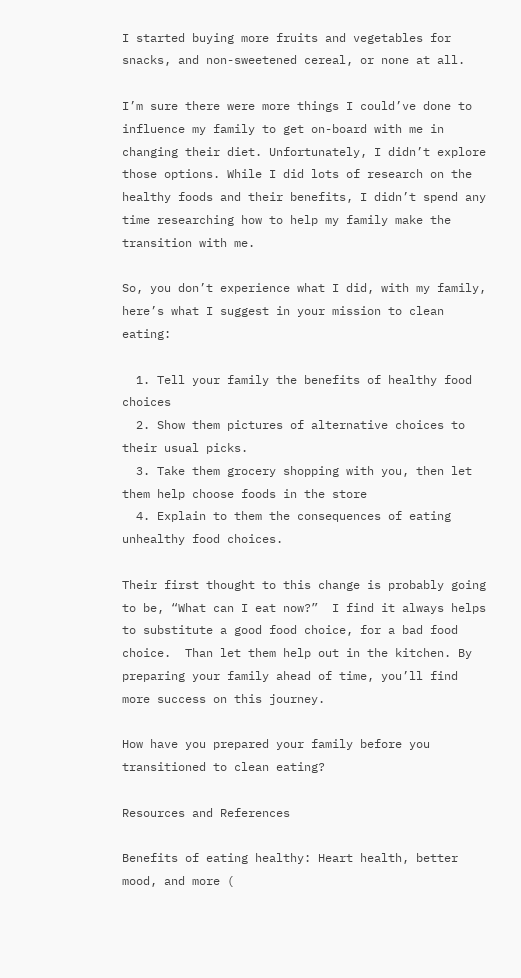I started buying more fruits and vegetables for snacks, and non-sweetened cereal, or none at all.

I’m sure there were more things I could’ve done to influence my family to get on-board with me in changing their diet. Unfortunately, I didn’t explore those options. While I did lots of research on the healthy foods and their benefits, I didn’t spend any time researching how to help my family make the transition with me.

So, you don’t experience what I did, with my family, here’s what I suggest in your mission to clean eating:

  1. Tell your family the benefits of healthy food choices
  2. Show them pictures of alternative choices to their usual picks.
  3. Take them grocery shopping with you, then let them help choose foods in the store
  4. Explain to them the consequences of eating unhealthy food choices.

Their first thought to this change is probably going to be, “What can I eat now?”  I find it always helps to substitute a good food choice, for a bad food choice.  Than let them help out in the kitchen. By preparing your family ahead of time, you’ll find more success on this journey.

How have you prepared your family before you transitioned to clean eating?

Resources and References

Benefits of eating healthy: Heart health, better mood, and more (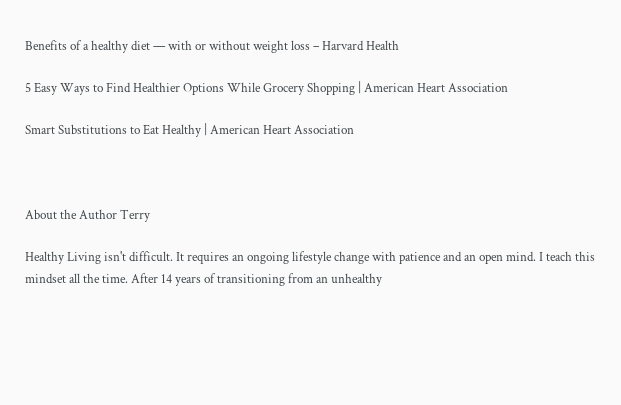Benefits of a healthy diet — with or without weight loss – Harvard Health

5 Easy Ways to Find Healthier Options While Grocery Shopping | American Heart Association

Smart Substitutions to Eat Healthy | American Heart Association



About the Author Terry

Healthy Living isn't difficult. It requires an ongoing lifestyle change with patience and an open mind. I teach this mindset all the time. After 14 years of transitioning from an unhealthy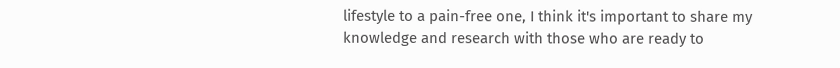lifestyle to a pain-free one, I think it's important to share my knowledge and research with those who are ready to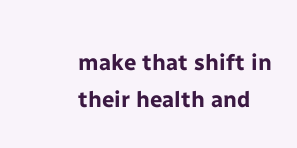make that shift in their health and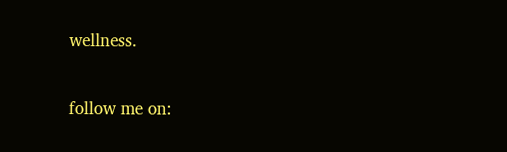wellness.

follow me on: